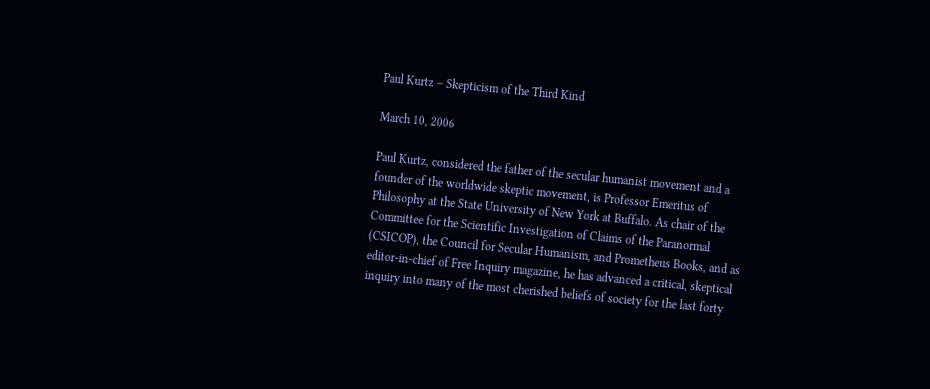Paul Kurtz – Skepticism of the Third Kind

March 10, 2006

Paul Kurtz, considered the father of the secular humanist movement and a founder of the worldwide skeptic movement, is Professor Emeritus of Philosophy at the State University of New York at Buffalo. As chair of the Committee for the Scientific Investigation of Claims of the Paranormal (CSICOP), the Council for Secular Humanism, and Prometheus Books, and as editor-in-chief of Free Inquiry magazine, he has advanced a critical, skeptical inquiry into many of the most cherished beliefs of society for the last forty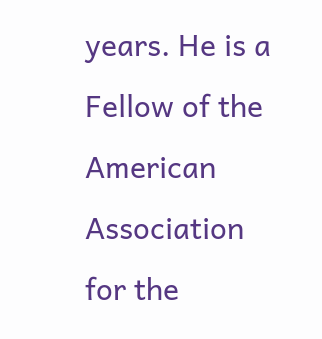years. He is a Fellow of the American Association for the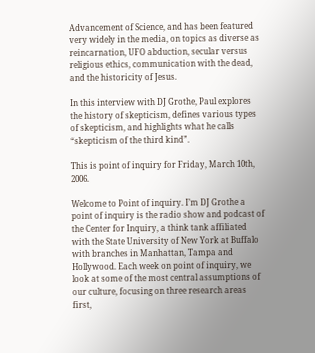Advancement of Science, and has been featured very widely in the media, on topics as diverse as reincarnation, UFO abduction, secular versus religious ethics, communication with the dead, and the historicity of Jesus.

In this interview with DJ Grothe, Paul explores the history of skepticism, defines various types of skepticism, and highlights what he calls “skepticism of the third kind”.

This is point of inquiry for Friday, March 10th, 2006.

Welcome to Point of inquiry. I’m DJ Grothe a point of inquiry is the radio show and podcast of the Center for Inquiry, a think tank affiliated with the State University of New York at Buffalo with branches in Manhattan, Tampa and Hollywood. Each week on point of inquiry, we look at some of the most central assumptions of our culture, focusing on three research areas first,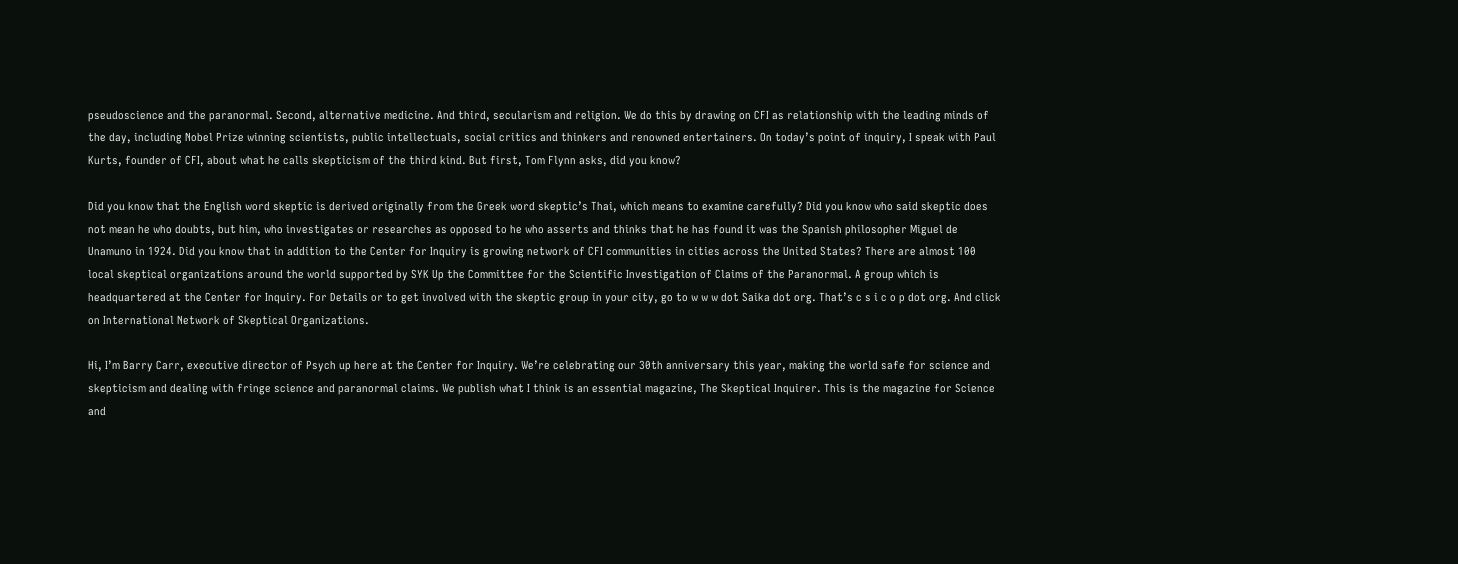pseudoscience and the paranormal. Second, alternative medicine. And third, secularism and religion. We do this by drawing on CFI as relationship with the leading minds of the day, including Nobel Prize winning scientists, public intellectuals, social critics and thinkers and renowned entertainers. On today’s point of inquiry, I speak with Paul Kurts, founder of CFI, about what he calls skepticism of the third kind. But first, Tom Flynn asks, did you know?

Did you know that the English word skeptic is derived originally from the Greek word skeptic’s Thai, which means to examine carefully? Did you know who said skeptic does not mean he who doubts, but him, who investigates or researches as opposed to he who asserts and thinks that he has found it was the Spanish philosopher Miguel de Unamuno in 1924. Did you know that in addition to the Center for Inquiry is growing network of CFI communities in cities across the United States? There are almost 100 local skeptical organizations around the world supported by SYK Up the Committee for the Scientific Investigation of Claims of the Paranormal. A group which is headquartered at the Center for Inquiry. For Details or to get involved with the skeptic group in your city, go to w w w dot Saika dot org. That’s c s i c o p dot org. And click on International Network of Skeptical Organizations.

Hi, I’m Barry Carr, executive director of Psych up here at the Center for Inquiry. We’re celebrating our 30th anniversary this year, making the world safe for science and skepticism and dealing with fringe science and paranormal claims. We publish what I think is an essential magazine, The Skeptical Inquirer. This is the magazine for Science and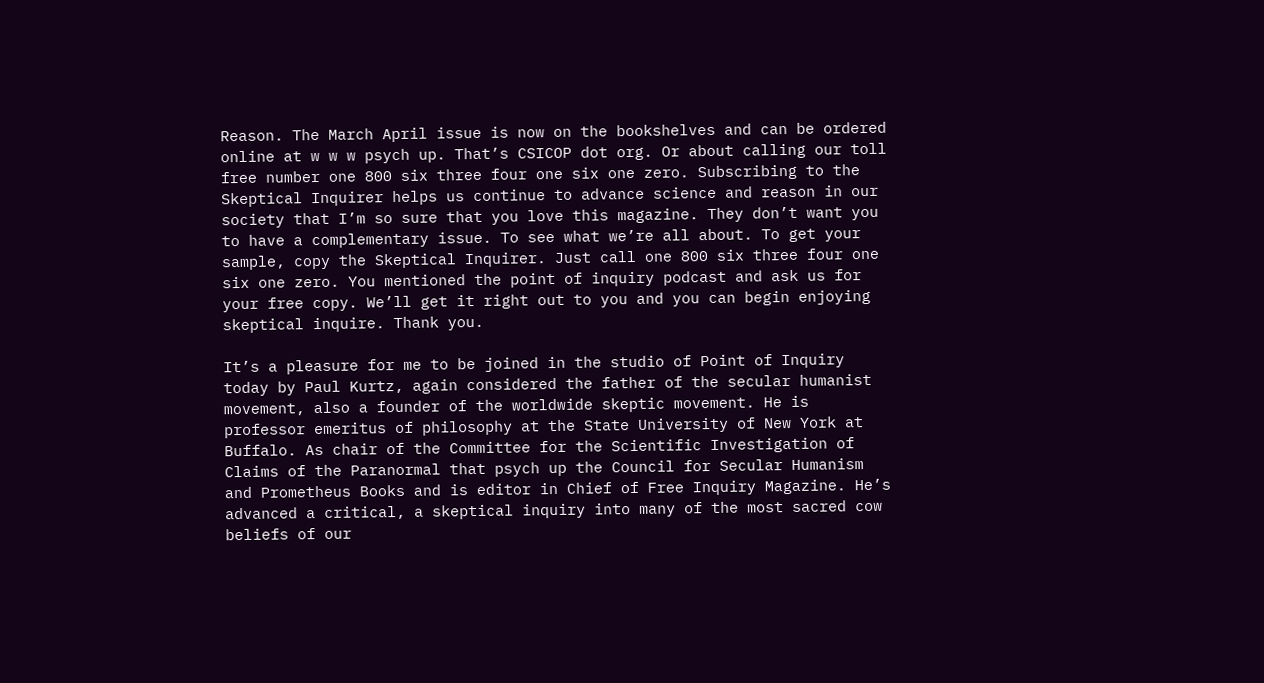Reason. The March April issue is now on the bookshelves and can be ordered online at w w w psych up. That’s CSICOP dot org. Or about calling our toll free number one 800 six three four one six one zero. Subscribing to the Skeptical Inquirer helps us continue to advance science and reason in our society that I’m so sure that you love this magazine. They don’t want you to have a complementary issue. To see what we’re all about. To get your sample, copy the Skeptical Inquirer. Just call one 800 six three four one six one zero. You mentioned the point of inquiry podcast and ask us for your free copy. We’ll get it right out to you and you can begin enjoying skeptical inquire. Thank you.

It’s a pleasure for me to be joined in the studio of Point of Inquiry today by Paul Kurtz, again considered the father of the secular humanist movement, also a founder of the worldwide skeptic movement. He is professor emeritus of philosophy at the State University of New York at Buffalo. As chair of the Committee for the Scientific Investigation of Claims of the Paranormal that psych up the Council for Secular Humanism and Prometheus Books and is editor in Chief of Free Inquiry Magazine. He’s advanced a critical, a skeptical inquiry into many of the most sacred cow beliefs of our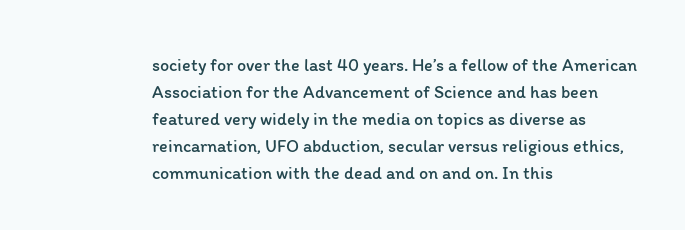society for over the last 40 years. He’s a fellow of the American Association for the Advancement of Science and has been featured very widely in the media on topics as diverse as reincarnation, UFO abduction, secular versus religious ethics, communication with the dead and on and on. In this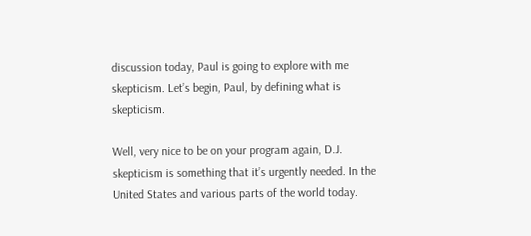discussion today, Paul is going to explore with me skepticism. Let’s begin, Paul, by defining what is skepticism.

Well, very nice to be on your program again, D.J. skepticism is something that it’s urgently needed. In the United States and various parts of the world today.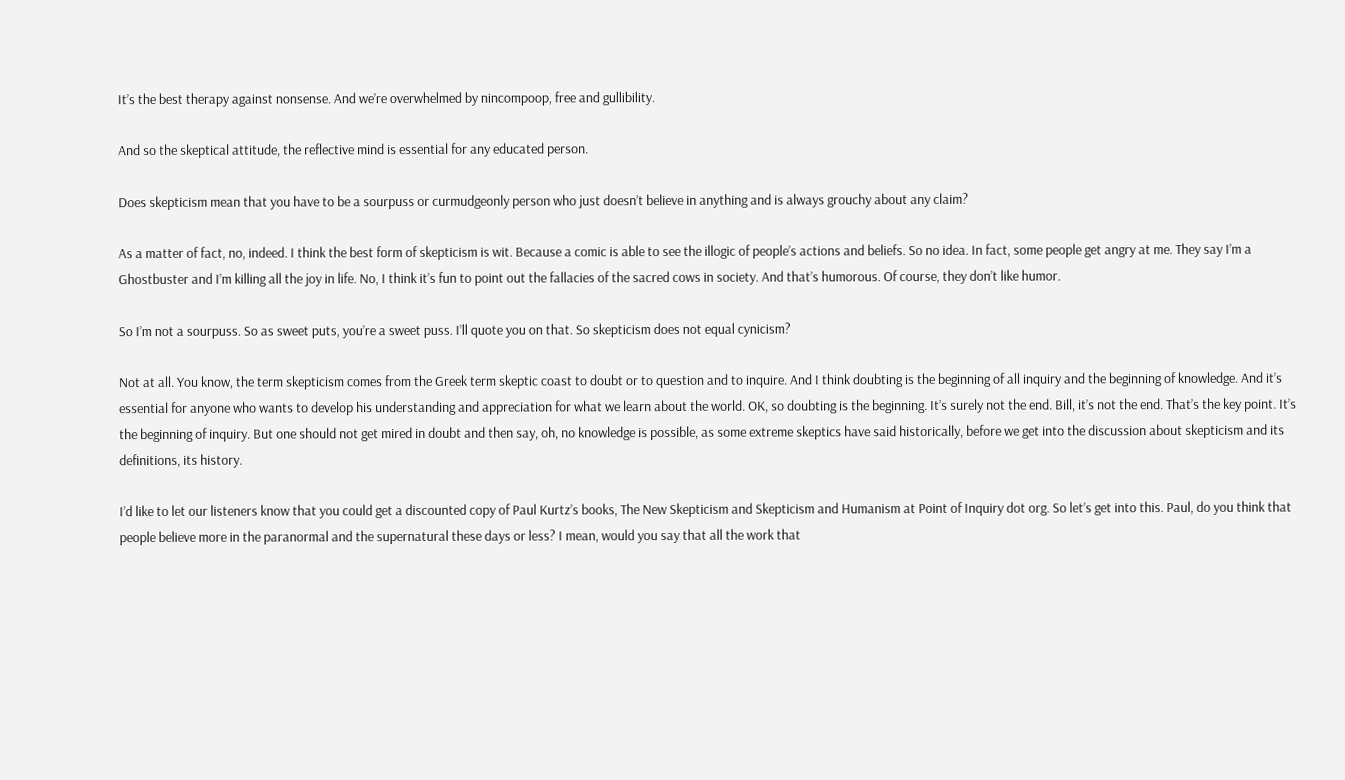It’s the best therapy against nonsense. And we’re overwhelmed by nincompoop, free and gullibility.

And so the skeptical attitude, the reflective mind is essential for any educated person.

Does skepticism mean that you have to be a sourpuss or curmudgeonly person who just doesn’t believe in anything and is always grouchy about any claim?

As a matter of fact, no, indeed. I think the best form of skepticism is wit. Because a comic is able to see the illogic of people’s actions and beliefs. So no idea. In fact, some people get angry at me. They say I’m a Ghostbuster and I’m killing all the joy in life. No, I think it’s fun to point out the fallacies of the sacred cows in society. And that’s humorous. Of course, they don’t like humor.

So I’m not a sourpuss. So as sweet puts, you’re a sweet puss. I’ll quote you on that. So skepticism does not equal cynicism?

Not at all. You know, the term skepticism comes from the Greek term skeptic coast to doubt or to question and to inquire. And I think doubting is the beginning of all inquiry and the beginning of knowledge. And it’s essential for anyone who wants to develop his understanding and appreciation for what we learn about the world. OK, so doubting is the beginning. It’s surely not the end. Bill, it’s not the end. That’s the key point. It’s the beginning of inquiry. But one should not get mired in doubt and then say, oh, no knowledge is possible, as some extreme skeptics have said historically, before we get into the discussion about skepticism and its definitions, its history.

I’d like to let our listeners know that you could get a discounted copy of Paul Kurtz’s books, The New Skepticism and Skepticism and Humanism at Point of Inquiry dot org. So let’s get into this. Paul, do you think that people believe more in the paranormal and the supernatural these days or less? I mean, would you say that all the work that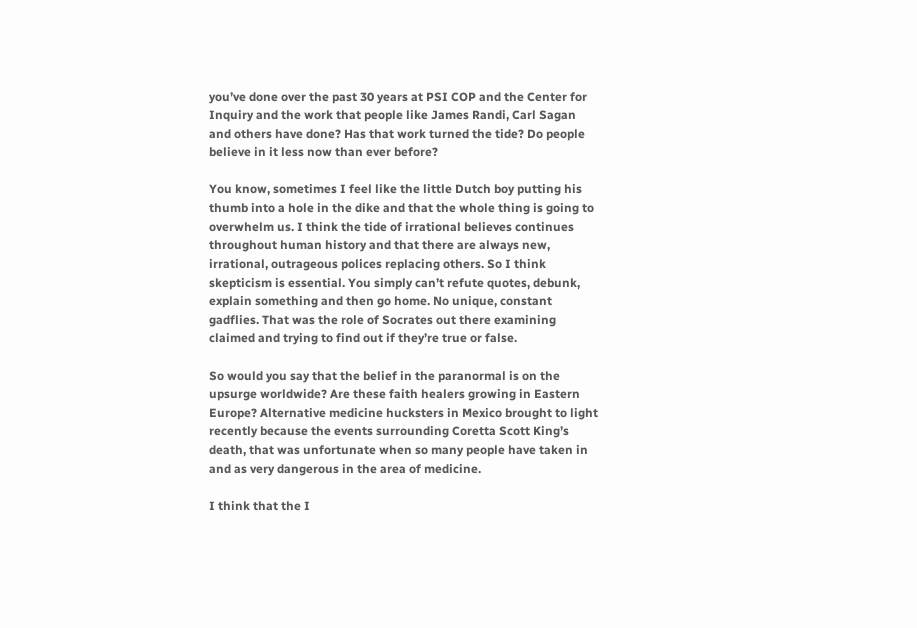you’ve done over the past 30 years at PSI COP and the Center for Inquiry and the work that people like James Randi, Carl Sagan and others have done? Has that work turned the tide? Do people believe in it less now than ever before?

You know, sometimes I feel like the little Dutch boy putting his thumb into a hole in the dike and that the whole thing is going to overwhelm us. I think the tide of irrational believes continues throughout human history and that there are always new, irrational, outrageous polices replacing others. So I think skepticism is essential. You simply can’t refute quotes, debunk, explain something and then go home. No unique, constant gadflies. That was the role of Socrates out there examining claimed and trying to find out if they’re true or false.

So would you say that the belief in the paranormal is on the upsurge worldwide? Are these faith healers growing in Eastern Europe? Alternative medicine hucksters in Mexico brought to light recently because the events surrounding Coretta Scott King’s death, that was unfortunate when so many people have taken in and as very dangerous in the area of medicine.

I think that the I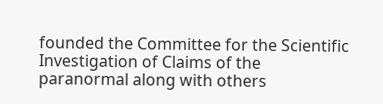founded the Committee for the Scientific Investigation of Claims of the paranormal along with others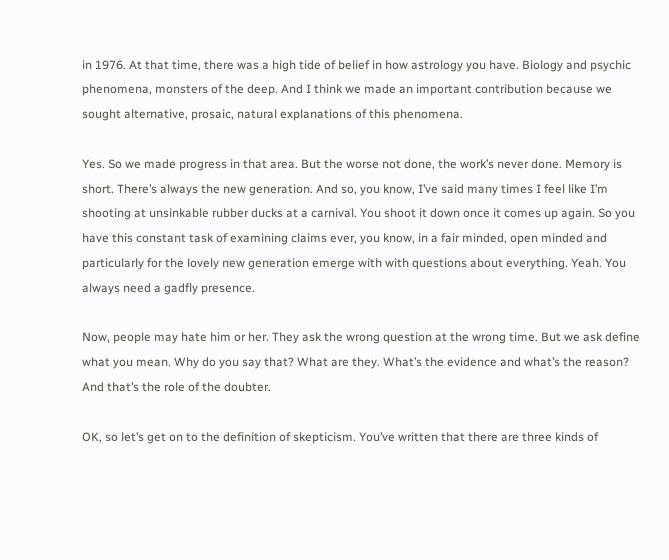in 1976. At that time, there was a high tide of belief in how astrology you have. Biology and psychic phenomena, monsters of the deep. And I think we made an important contribution because we sought alternative, prosaic, natural explanations of this phenomena.

Yes. So we made progress in that area. But the worse not done, the work’s never done. Memory is short. There’s always the new generation. And so, you know, I’ve said many times I feel like I’m shooting at unsinkable rubber ducks at a carnival. You shoot it down once it comes up again. So you have this constant task of examining claims ever, you know, in a fair minded, open minded and particularly for the lovely new generation emerge with with questions about everything. Yeah. You always need a gadfly presence.

Now, people may hate him or her. They ask the wrong question at the wrong time. But we ask define what you mean. Why do you say that? What are they. What’s the evidence and what’s the reason? And that’s the role of the doubter.

OK, so let’s get on to the definition of skepticism. You’ve written that there are three kinds of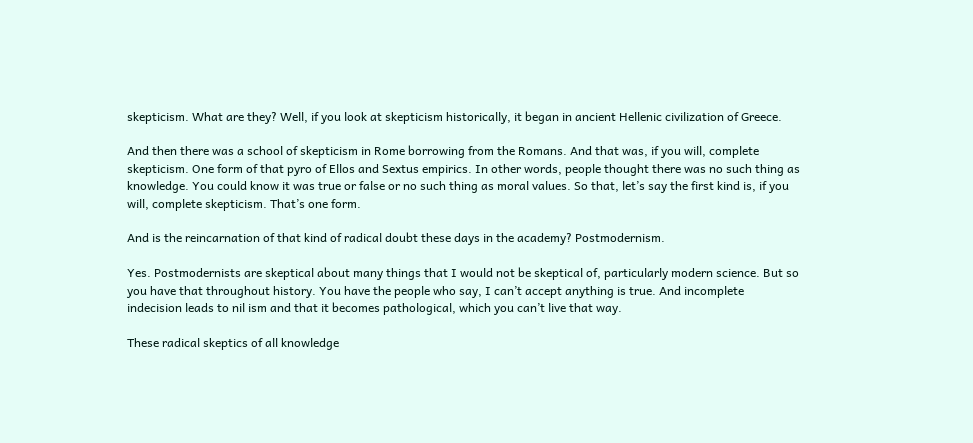skepticism. What are they? Well, if you look at skepticism historically, it began in ancient Hellenic civilization of Greece.

And then there was a school of skepticism in Rome borrowing from the Romans. And that was, if you will, complete skepticism. One form of that pyro of Ellos and Sextus empirics. In other words, people thought there was no such thing as knowledge. You could know it was true or false or no such thing as moral values. So that, let’s say the first kind is, if you will, complete skepticism. That’s one form.

And is the reincarnation of that kind of radical doubt these days in the academy? Postmodernism.

Yes. Postmodernists are skeptical about many things that I would not be skeptical of, particularly modern science. But so you have that throughout history. You have the people who say, I can’t accept anything is true. And incomplete indecision leads to nil ism and that it becomes pathological, which you can’t live that way.

These radical skeptics of all knowledge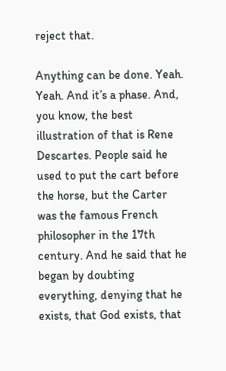reject that.

Anything can be done. Yeah. Yeah. And it’s a phase. And, you know, the best illustration of that is Rene Descartes. People said he used to put the cart before the horse, but the Carter was the famous French philosopher in the 17th century. And he said that he began by doubting everything, denying that he exists, that God exists, that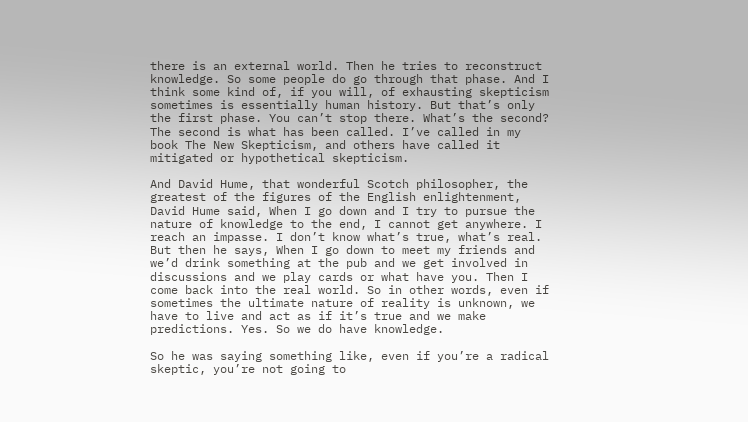there is an external world. Then he tries to reconstruct knowledge. So some people do go through that phase. And I think some kind of, if you will, of exhausting skepticism sometimes is essentially human history. But that’s only the first phase. You can’t stop there. What’s the second? The second is what has been called. I’ve called in my book The New Skepticism, and others have called it mitigated or hypothetical skepticism.

And David Hume, that wonderful Scotch philosopher, the greatest of the figures of the English enlightenment, David Hume said, When I go down and I try to pursue the nature of knowledge to the end, I cannot get anywhere. I reach an impasse. I don’t know what’s true, what’s real. But then he says, When I go down to meet my friends and we’d drink something at the pub and we get involved in discussions and we play cards or what have you. Then I come back into the real world. So in other words, even if sometimes the ultimate nature of reality is unknown, we have to live and act as if it’s true and we make predictions. Yes. So we do have knowledge.

So he was saying something like, even if you’re a radical skeptic, you’re not going to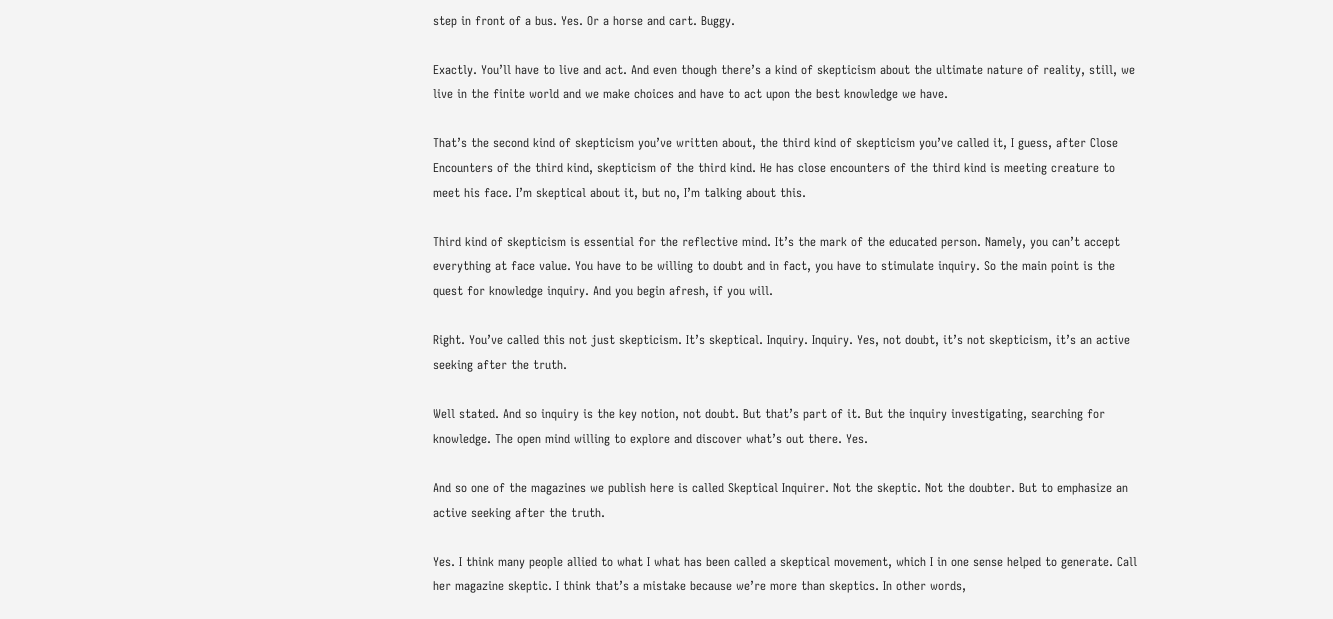step in front of a bus. Yes. Or a horse and cart. Buggy.

Exactly. You’ll have to live and act. And even though there’s a kind of skepticism about the ultimate nature of reality, still, we live in the finite world and we make choices and have to act upon the best knowledge we have.

That’s the second kind of skepticism you’ve written about, the third kind of skepticism you’ve called it, I guess, after Close Encounters of the third kind, skepticism of the third kind. He has close encounters of the third kind is meeting creature to meet his face. I’m skeptical about it, but no, I’m talking about this.

Third kind of skepticism is essential for the reflective mind. It’s the mark of the educated person. Namely, you can’t accept everything at face value. You have to be willing to doubt and in fact, you have to stimulate inquiry. So the main point is the quest for knowledge inquiry. And you begin afresh, if you will.

Right. You’ve called this not just skepticism. It’s skeptical. Inquiry. Inquiry. Yes, not doubt, it’s not skepticism, it’s an active seeking after the truth.

Well stated. And so inquiry is the key notion, not doubt. But that’s part of it. But the inquiry investigating, searching for knowledge. The open mind willing to explore and discover what’s out there. Yes.

And so one of the magazines we publish here is called Skeptical Inquirer. Not the skeptic. Not the doubter. But to emphasize an active seeking after the truth.

Yes. I think many people allied to what I what has been called a skeptical movement, which I in one sense helped to generate. Call her magazine skeptic. I think that’s a mistake because we’re more than skeptics. In other words,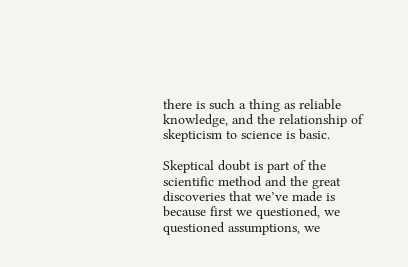there is such a thing as reliable knowledge, and the relationship of skepticism to science is basic.

Skeptical doubt is part of the scientific method and the great discoveries that we’ve made is because first we questioned, we questioned assumptions, we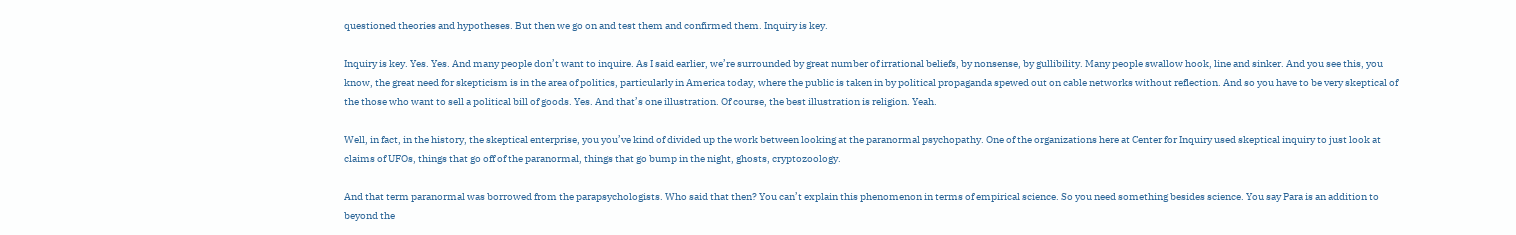questioned theories and hypotheses. But then we go on and test them and confirmed them. Inquiry is key.

Inquiry is key. Yes. Yes. And many people don’t want to inquire. As I said earlier, we’re surrounded by great number of irrational beliefs, by nonsense, by gullibility. Many people swallow hook, line and sinker. And you see this, you know, the great need for skepticism is in the area of politics, particularly in America today, where the public is taken in by political propaganda spewed out on cable networks without reflection. And so you have to be very skeptical of the those who want to sell a political bill of goods. Yes. And that’s one illustration. Of course, the best illustration is religion. Yeah.

Well, in fact, in the history, the skeptical enterprise, you you’ve kind of divided up the work between looking at the paranormal psychopathy. One of the organizations here at Center for Inquiry used skeptical inquiry to just look at claims of UFOs, things that go off of the paranormal, things that go bump in the night, ghosts, cryptozoology.

And that term paranormal was borrowed from the parapsychologists. Who said that then? You can’t explain this phenomenon in terms of empirical science. So you need something besides science. You say Para is an addition to beyond the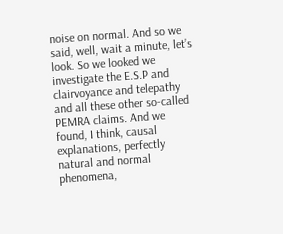noise on normal. And so we said, well, wait a minute, let’s look. So we looked we investigate the E.S.P and clairvoyance and telepathy and all these other so-called PEMRA claims. And we found, I think, causal explanations, perfectly natural and normal phenomena,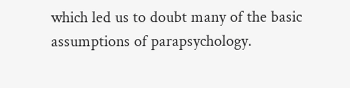which led us to doubt many of the basic assumptions of parapsychology.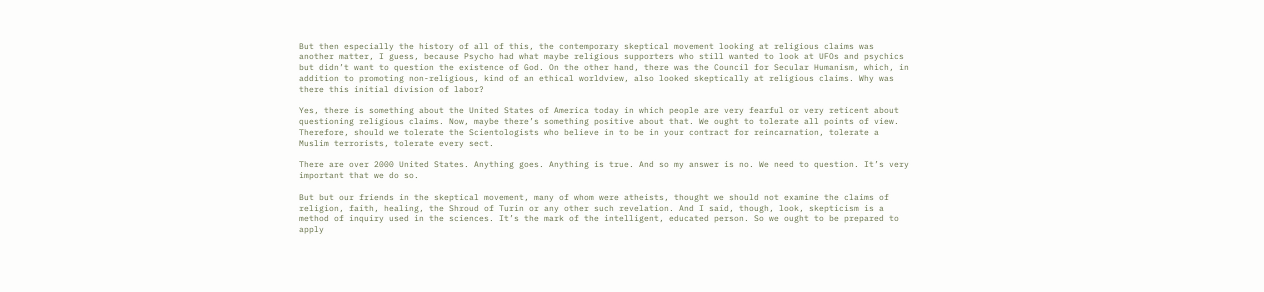But then especially the history of all of this, the contemporary skeptical movement looking at religious claims was another matter, I guess, because Psycho had what maybe religious supporters who still wanted to look at UFOs and psychics but didn’t want to question the existence of God. On the other hand, there was the Council for Secular Humanism, which, in addition to promoting non-religious, kind of an ethical worldview, also looked skeptically at religious claims. Why was there this initial division of labor?

Yes, there is something about the United States of America today in which people are very fearful or very reticent about questioning religious claims. Now, maybe there’s something positive about that. We ought to tolerate all points of view. Therefore, should we tolerate the Scientologists who believe in to be in your contract for reincarnation, tolerate a Muslim terrorists, tolerate every sect.

There are over 2000 United States. Anything goes. Anything is true. And so my answer is no. We need to question. It’s very important that we do so.

But but our friends in the skeptical movement, many of whom were atheists, thought we should not examine the claims of religion, faith, healing, the Shroud of Turin or any other such revelation. And I said, though, look, skepticism is a method of inquiry used in the sciences. It’s the mark of the intelligent, educated person. So we ought to be prepared to apply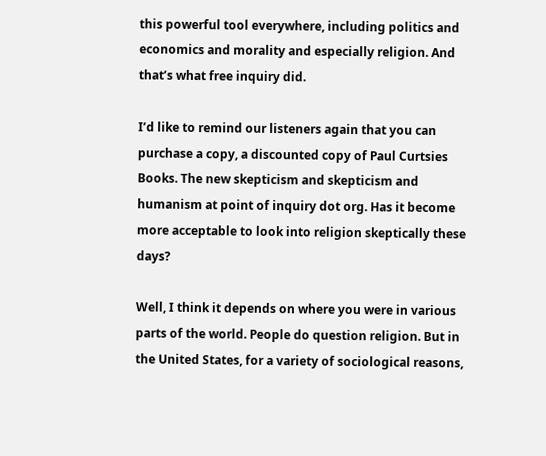this powerful tool everywhere, including politics and economics and morality and especially religion. And that’s what free inquiry did.

I’d like to remind our listeners again that you can purchase a copy, a discounted copy of Paul Curtsies Books. The new skepticism and skepticism and humanism at point of inquiry dot org. Has it become more acceptable to look into religion skeptically these days?

Well, I think it depends on where you were in various parts of the world. People do question religion. But in the United States, for a variety of sociological reasons,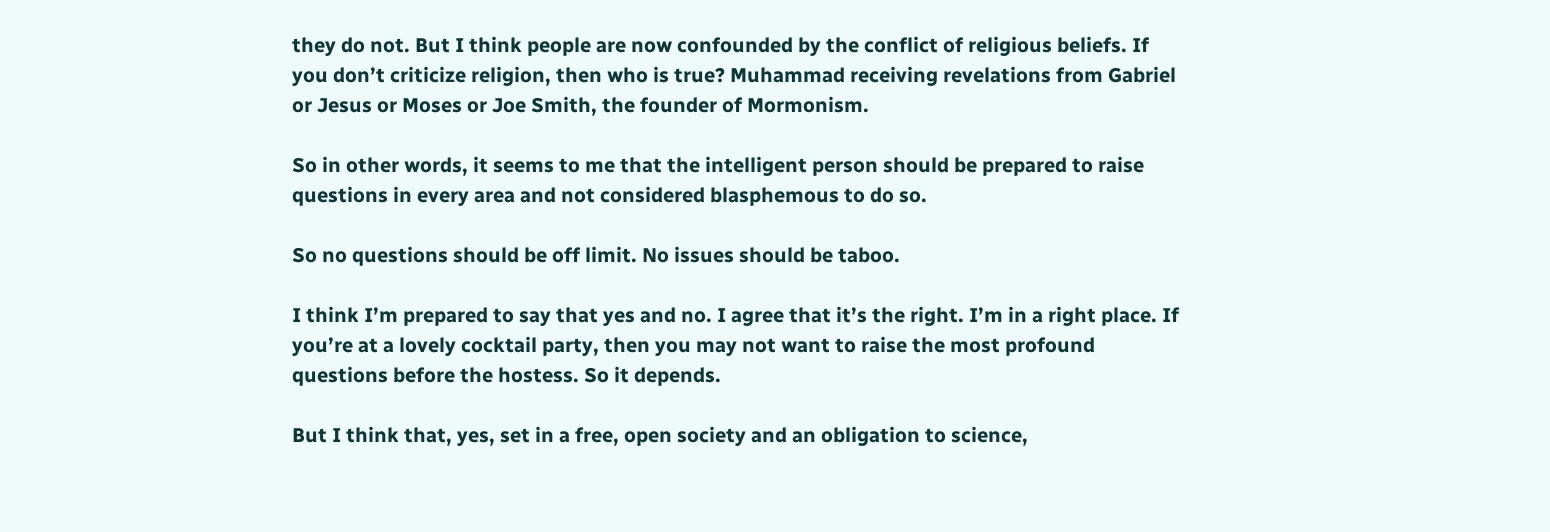they do not. But I think people are now confounded by the conflict of religious beliefs. If you don’t criticize religion, then who is true? Muhammad receiving revelations from Gabriel or Jesus or Moses or Joe Smith, the founder of Mormonism.

So in other words, it seems to me that the intelligent person should be prepared to raise questions in every area and not considered blasphemous to do so.

So no questions should be off limit. No issues should be taboo.

I think I’m prepared to say that yes and no. I agree that it’s the right. I’m in a right place. If you’re at a lovely cocktail party, then you may not want to raise the most profound questions before the hostess. So it depends.

But I think that, yes, set in a free, open society and an obligation to science,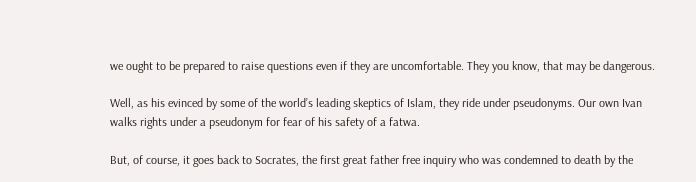we ought to be prepared to raise questions even if they are uncomfortable. They you know, that may be dangerous.

Well, as his evinced by some of the world’s leading skeptics of Islam, they ride under pseudonyms. Our own Ivan walks rights under a pseudonym for fear of his safety of a fatwa.

But, of course, it goes back to Socrates, the first great father free inquiry who was condemned to death by the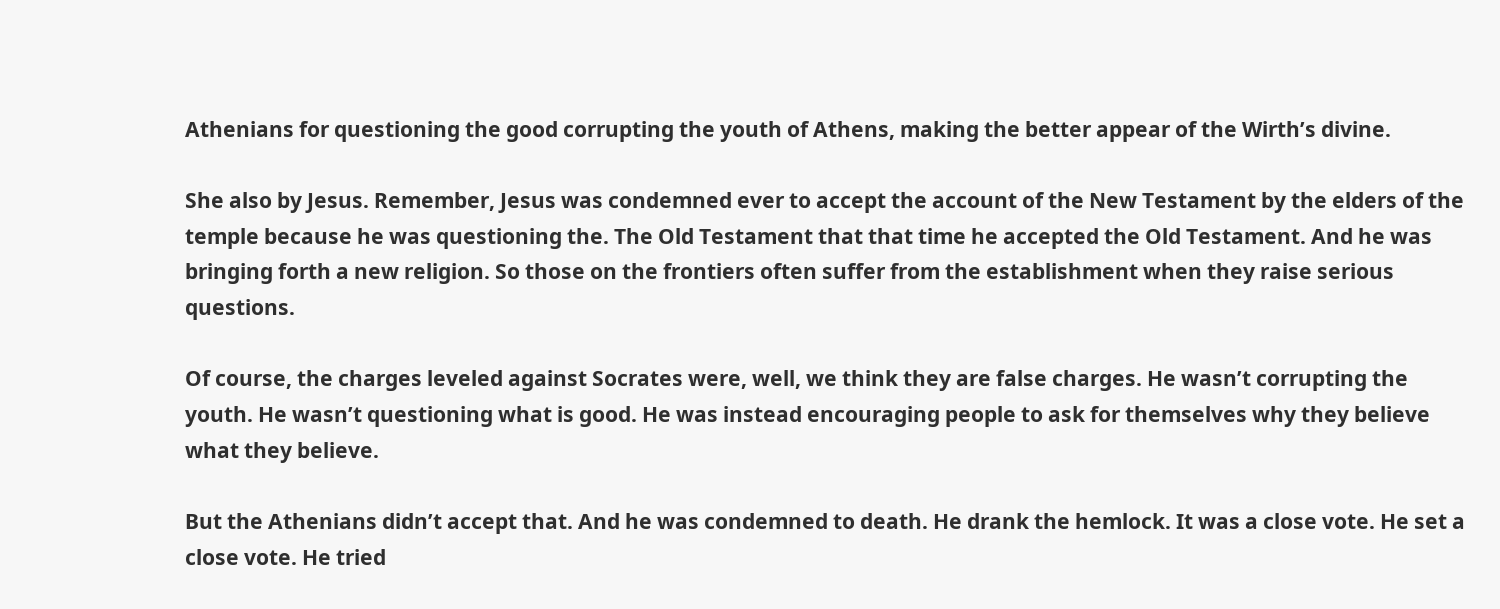Athenians for questioning the good corrupting the youth of Athens, making the better appear of the Wirth’s divine.

She also by Jesus. Remember, Jesus was condemned ever to accept the account of the New Testament by the elders of the temple because he was questioning the. The Old Testament that that time he accepted the Old Testament. And he was bringing forth a new religion. So those on the frontiers often suffer from the establishment when they raise serious questions.

Of course, the charges leveled against Socrates were, well, we think they are false charges. He wasn’t corrupting the youth. He wasn’t questioning what is good. He was instead encouraging people to ask for themselves why they believe what they believe.

But the Athenians didn’t accept that. And he was condemned to death. He drank the hemlock. It was a close vote. He set a close vote. He tried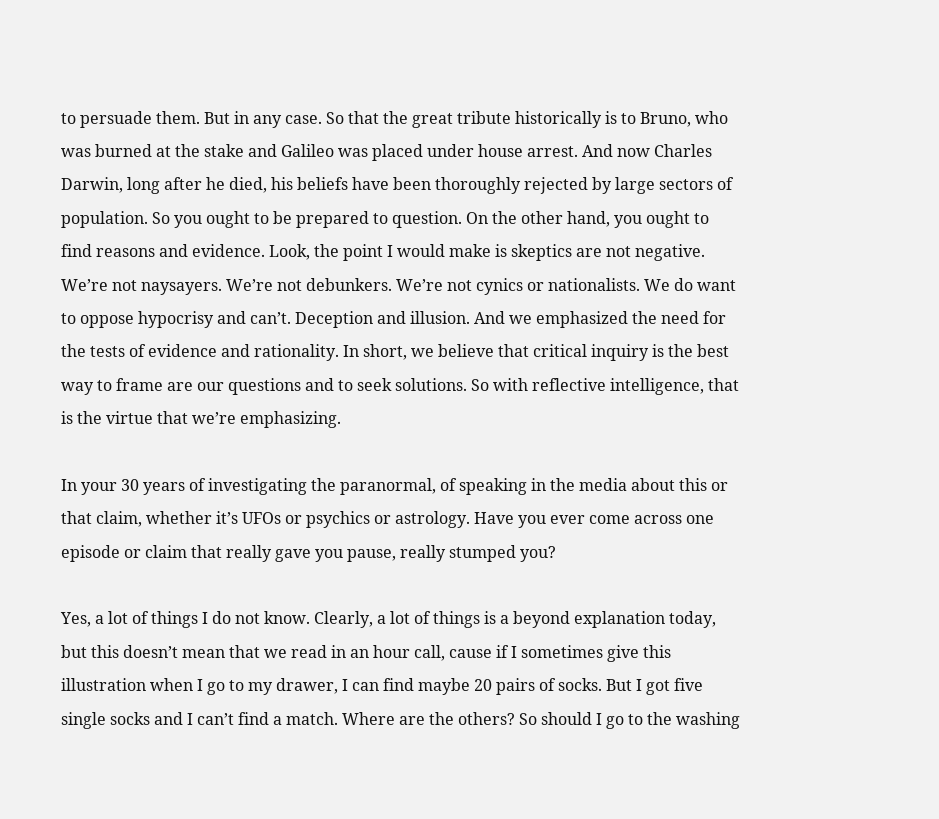to persuade them. But in any case. So that the great tribute historically is to Bruno, who was burned at the stake and Galileo was placed under house arrest. And now Charles Darwin, long after he died, his beliefs have been thoroughly rejected by large sectors of population. So you ought to be prepared to question. On the other hand, you ought to find reasons and evidence. Look, the point I would make is skeptics are not negative. We’re not naysayers. We’re not debunkers. We’re not cynics or nationalists. We do want to oppose hypocrisy and can’t. Deception and illusion. And we emphasized the need for the tests of evidence and rationality. In short, we believe that critical inquiry is the best way to frame are our questions and to seek solutions. So with reflective intelligence, that is the virtue that we’re emphasizing.

In your 30 years of investigating the paranormal, of speaking in the media about this or that claim, whether it’s UFOs or psychics or astrology. Have you ever come across one episode or claim that really gave you pause, really stumped you?

Yes, a lot of things I do not know. Clearly, a lot of things is a beyond explanation today, but this doesn’t mean that we read in an hour call, cause if I sometimes give this illustration when I go to my drawer, I can find maybe 20 pairs of socks. But I got five single socks and I can’t find a match. Where are the others? So should I go to the washing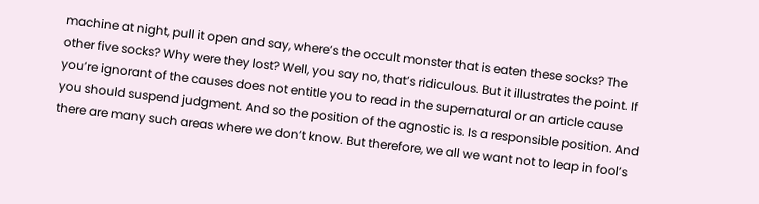machine at night, pull it open and say, where’s the occult monster that is eaten these socks? The other five socks? Why were they lost? Well, you say no, that’s ridiculous. But it illustrates the point. If you’re ignorant of the causes does not entitle you to read in the supernatural or an article cause you should suspend judgment. And so the position of the agnostic is. Is a responsible position. And there are many such areas where we don’t know. But therefore, we all we want not to leap in fool’s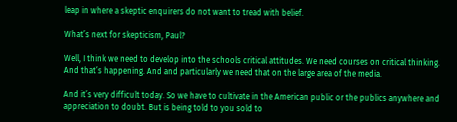leap in where a skeptic enquirers do not want to tread with belief.

What’s next for skepticism, Paul?

Well, I think we need to develop into the schools critical attitudes. We need courses on critical thinking. And that’s happening. And and particularly we need that on the large area of the media.

And it’s very difficult today. So we have to cultivate in the American public or the publics anywhere and appreciation to doubt. But is being told to you sold to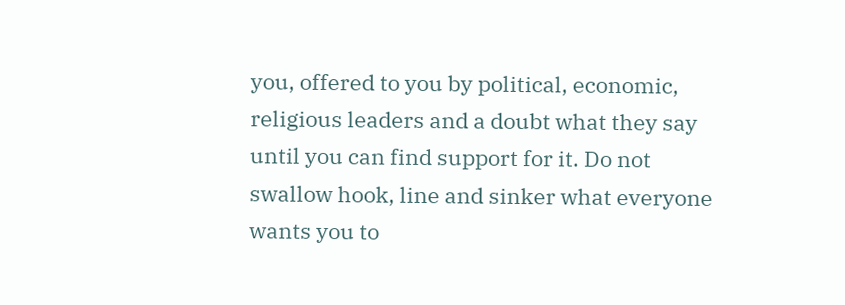you, offered to you by political, economic, religious leaders and a doubt what they say until you can find support for it. Do not swallow hook, line and sinker what everyone wants you to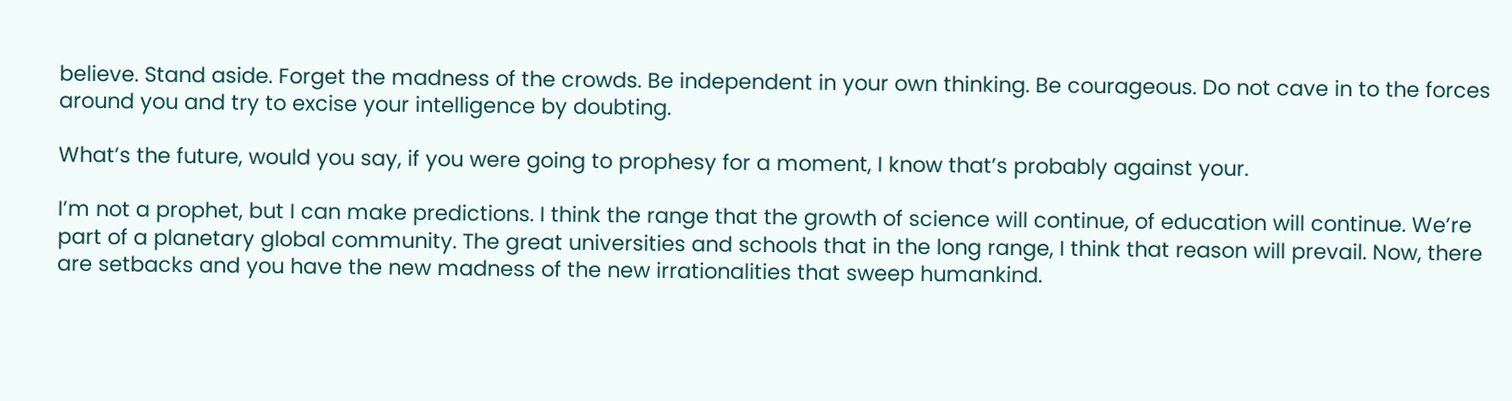believe. Stand aside. Forget the madness of the crowds. Be independent in your own thinking. Be courageous. Do not cave in to the forces around you and try to excise your intelligence by doubting.

What’s the future, would you say, if you were going to prophesy for a moment, I know that’s probably against your.

I’m not a prophet, but I can make predictions. I think the range that the growth of science will continue, of education will continue. We’re part of a planetary global community. The great universities and schools that in the long range, I think that reason will prevail. Now, there are setbacks and you have the new madness of the new irrationalities that sweep humankind.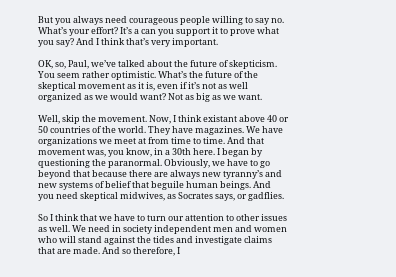But you always need courageous people willing to say no. What’s your effort? It’s a can you support it to prove what you say? And I think that’s very important.

OK, so, Paul, we’ve talked about the future of skepticism. You seem rather optimistic. What’s the future of the skeptical movement as it is, even if it’s not as well organized as we would want? Not as big as we want.

Well, skip the movement. Now, I think existant above 40 or 50 countries of the world. They have magazines. We have organizations we meet at from time to time. And that movement was, you know, in a 30th here. I began by questioning the paranormal. Obviously, we have to go beyond that because there are always new tyranny’s and new systems of belief that beguile human beings. And you need skeptical midwives, as Socrates says, or gadflies.

So I think that we have to turn our attention to other issues as well. We need in society independent men and women who will stand against the tides and investigate claims that are made. And so therefore, I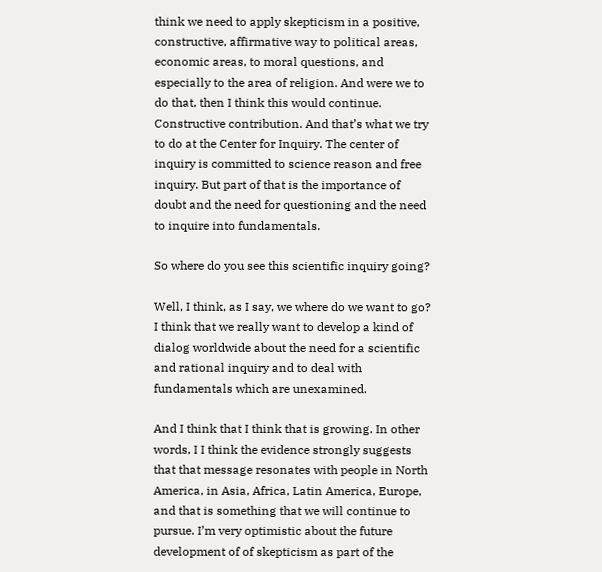think we need to apply skepticism in a positive, constructive, affirmative way to political areas, economic areas, to moral questions, and especially to the area of religion. And were we to do that, then I think this would continue. Constructive contribution. And that’s what we try to do at the Center for Inquiry. The center of inquiry is committed to science reason and free inquiry. But part of that is the importance of doubt and the need for questioning and the need to inquire into fundamentals.

So where do you see this scientific inquiry going?

Well, I think, as I say, we where do we want to go? I think that we really want to develop a kind of dialog worldwide about the need for a scientific and rational inquiry and to deal with fundamentals which are unexamined.

And I think that I think that is growing. In other words, I I think the evidence strongly suggests that that message resonates with people in North America, in Asia, Africa, Latin America, Europe, and that is something that we will continue to pursue. I’m very optimistic about the future development of of skepticism as part of the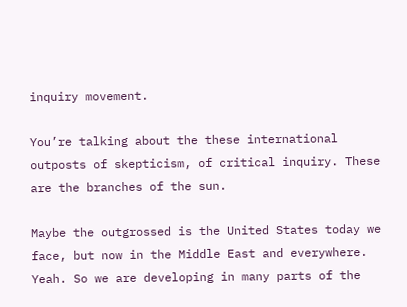inquiry movement.

You’re talking about the these international outposts of skepticism, of critical inquiry. These are the branches of the sun.

Maybe the outgrossed is the United States today we face, but now in the Middle East and everywhere. Yeah. So we are developing in many parts of the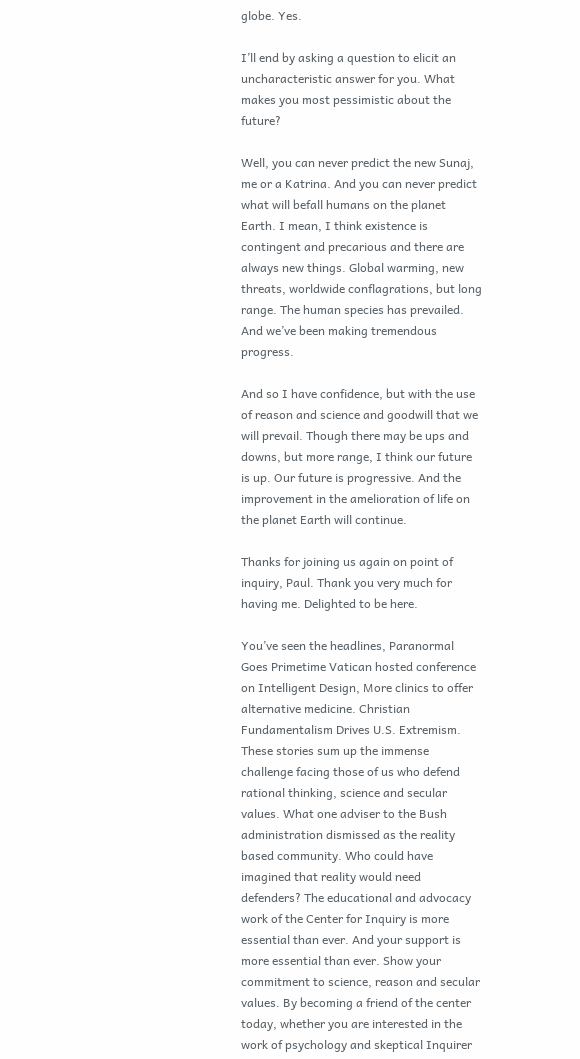globe. Yes.

I’ll end by asking a question to elicit an uncharacteristic answer for you. What makes you most pessimistic about the future?

Well, you can never predict the new Sunaj, me or a Katrina. And you can never predict what will befall humans on the planet Earth. I mean, I think existence is contingent and precarious and there are always new things. Global warming, new threats, worldwide conflagrations, but long range. The human species has prevailed. And we’ve been making tremendous progress.

And so I have confidence, but with the use of reason and science and goodwill that we will prevail. Though there may be ups and downs, but more range, I think our future is up. Our future is progressive. And the improvement in the amelioration of life on the planet Earth will continue.

Thanks for joining us again on point of inquiry, Paul. Thank you very much for having me. Delighted to be here.

You’ve seen the headlines, Paranormal Goes Primetime Vatican hosted conference on Intelligent Design, More clinics to offer alternative medicine. Christian Fundamentalism Drives U.S. Extremism. These stories sum up the immense challenge facing those of us who defend rational thinking, science and secular values. What one adviser to the Bush administration dismissed as the reality based community. Who could have imagined that reality would need defenders? The educational and advocacy work of the Center for Inquiry is more essential than ever. And your support is more essential than ever. Show your commitment to science, reason and secular values. By becoming a friend of the center today, whether you are interested in the work of psychology and skeptical Inquirer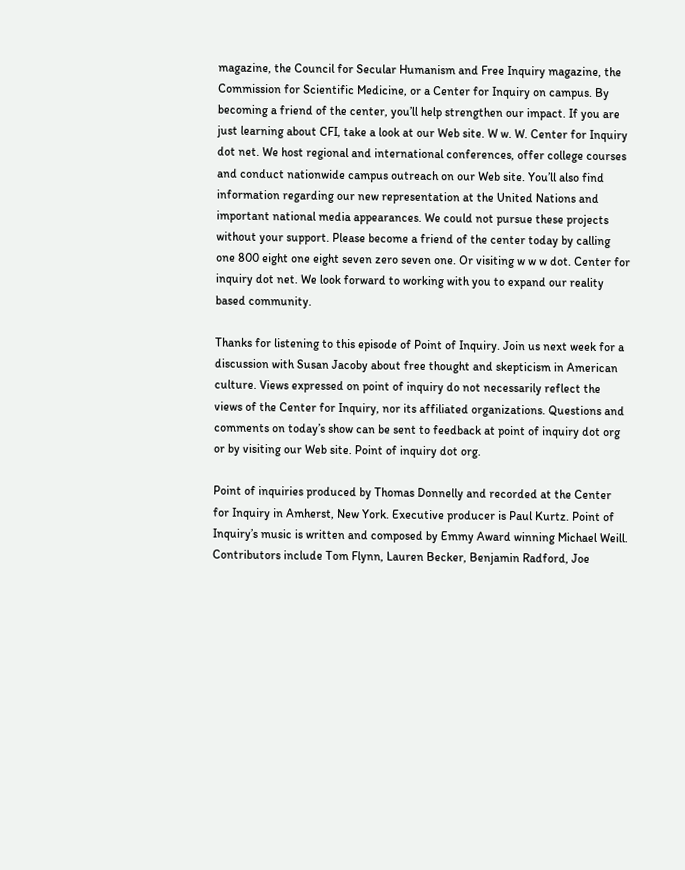magazine, the Council for Secular Humanism and Free Inquiry magazine, the Commission for Scientific Medicine, or a Center for Inquiry on campus. By becoming a friend of the center, you’ll help strengthen our impact. If you are just learning about CFI, take a look at our Web site. W w. W. Center for Inquiry dot net. We host regional and international conferences, offer college courses and conduct nationwide campus outreach on our Web site. You’ll also find information regarding our new representation at the United Nations and important national media appearances. We could not pursue these projects without your support. Please become a friend of the center today by calling one 800 eight one eight seven zero seven one. Or visiting w w w dot. Center for inquiry dot net. We look forward to working with you to expand our reality based community.

Thanks for listening to this episode of Point of Inquiry. Join us next week for a discussion with Susan Jacoby about free thought and skepticism in American culture. Views expressed on point of inquiry do not necessarily reflect the views of the Center for Inquiry, nor its affiliated organizations. Questions and comments on today’s show can be sent to feedback at point of inquiry dot org or by visiting our Web site. Point of inquiry dot org.

Point of inquiries produced by Thomas Donnelly and recorded at the Center for Inquiry in Amherst, New York. Executive producer is Paul Kurtz. Point of Inquiry’s music is written and composed by Emmy Award winning Michael Weill. Contributors include Tom Flynn, Lauren Becker, Benjamin Radford, Joe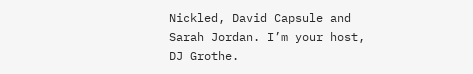Nickled, David Capsule and Sarah Jordan. I’m your host, DJ Grothe.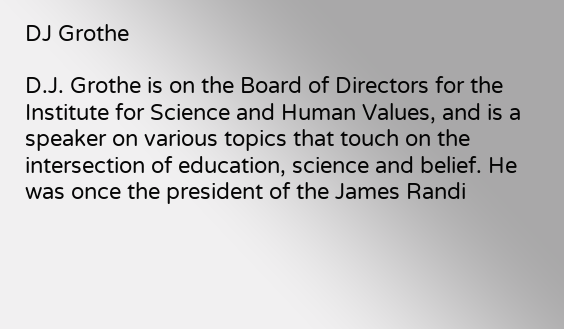DJ Grothe

D.J. Grothe is on the Board of Directors for the Institute for Science and Human Values, and is a speaker on various topics that touch on the intersection of education, science and belief. He was once the president of the James Randi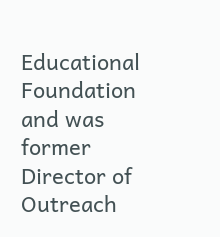Educational Foundation and was former Director of Outreach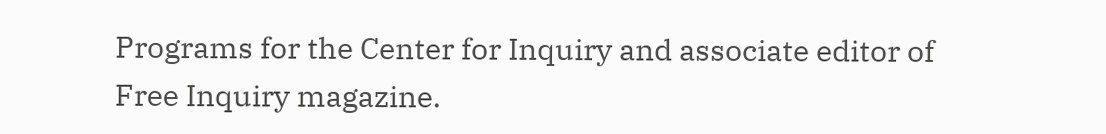Programs for the Center for Inquiry and associate editor of Free Inquiry magazine.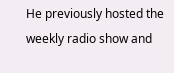He previously hosted the weekly radio show and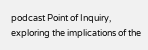podcast Point of Inquiry, exploring the implications of the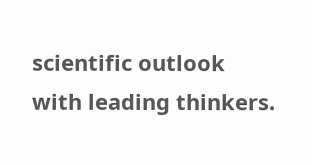scientific outlook with leading thinkers.